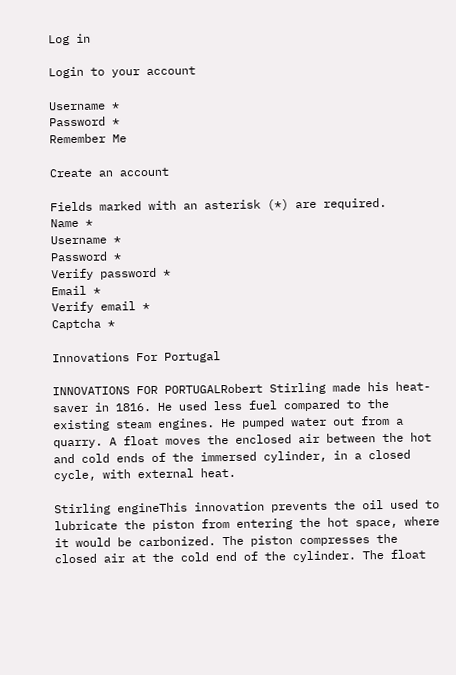Log in

Login to your account

Username *
Password *
Remember Me

Create an account

Fields marked with an asterisk (*) are required.
Name *
Username *
Password *
Verify password *
Email *
Verify email *
Captcha *

Innovations For Portugal

INNOVATIONS FOR PORTUGALRobert Stirling made his heat-saver in 1816. He used less fuel compared to the existing steam engines. He pumped water out from a quarry. A float moves the enclosed air between the hot and cold ends of the immersed cylinder, in a closed cycle, with external heat.

Stirling engineThis innovation prevents the oil used to lubricate the piston from entering the hot space, where it would be carbonized. The piston compresses the closed air at the cold end of the cylinder. The float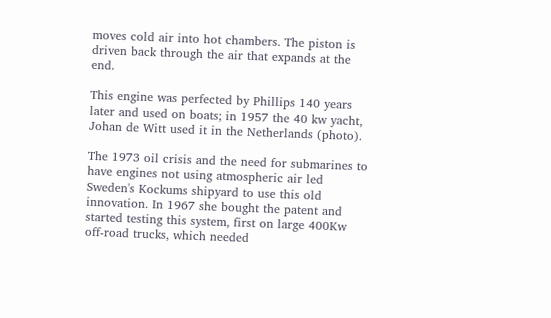moves cold air into hot chambers. The piston is driven back through the air that expands at the end.

This engine was perfected by Phillips 140 years later and used on boats; in 1957 the 40 kw yacht, Johan de Witt used it in the Netherlands (photo).

The 1973 oil crisis and the need for submarines to have engines not using atmospheric air led Sweden's Kockums shipyard to use this old innovation. In 1967 she bought the patent and started testing this system, first on large 400Kw off-road trucks, which needed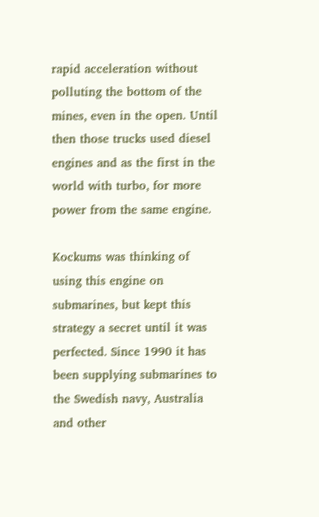rapid acceleration without polluting the bottom of the mines, even in the open. Until then those trucks used diesel engines and as the first in the world with turbo, for more power from the same engine.

Kockums was thinking of using this engine on submarines, but kept this strategy a secret until it was perfected. Since 1990 it has been supplying submarines to the Swedish navy, Australia and other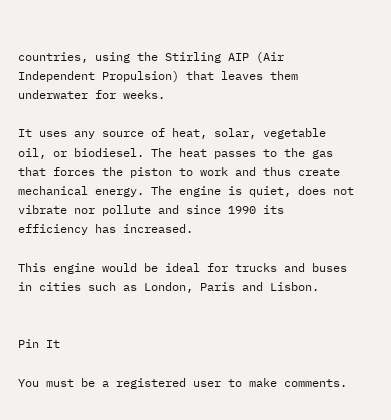countries, using the Stirling AIP (Air Independent Propulsion) that leaves them underwater for weeks.

It uses any source of heat, solar, vegetable oil, or biodiesel. The heat passes to the gas that forces the piston to work and thus create mechanical energy. The engine is quiet, does not vibrate nor pollute and since 1990 its efficiency has increased.

This engine would be ideal for trucks and buses in cities such as London, Paris and Lisbon.


Pin It

You must be a registered user to make comments.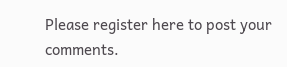Please register here to post your comments.